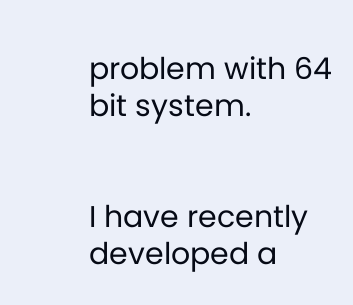problem with 64 bit system.


I have recently developed a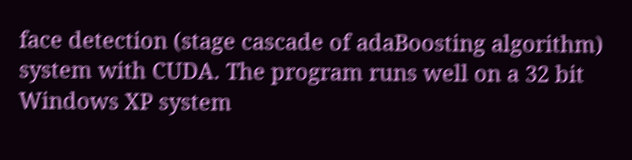face detection (stage cascade of adaBoosting algorithm) system with CUDA. The program runs well on a 32 bit Windows XP system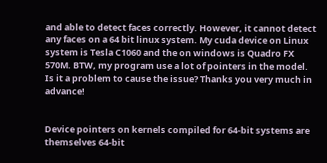and able to detect faces correctly. However, it cannot detect any faces on a 64 bit linux system. My cuda device on Linux system is Tesla C1060 and the on windows is Quadro FX 570M. BTW, my program use a lot of pointers in the model. Is it a problem to cause the issue? Thanks you very much in advance!


Device pointers on kernels compiled for 64-bit systems are themselves 64-bit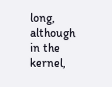long, although in the kernel,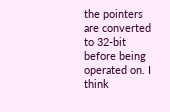the pointers are converted to 32-bit before being operated on. I think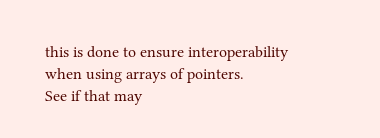this is done to ensure interoperability when using arrays of pointers.
See if that may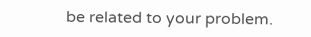be related to your problem.